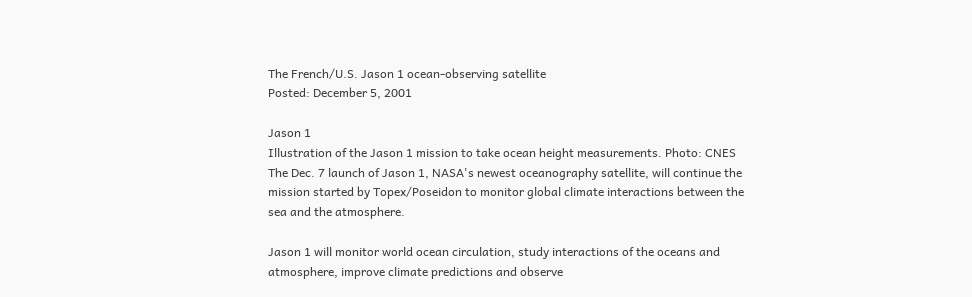The French/U.S. Jason 1 ocean-observing satellite
Posted: December 5, 2001

Jason 1
Illustration of the Jason 1 mission to take ocean height measurements. Photo: CNES
The Dec. 7 launch of Jason 1, NASA's newest oceanography satellite, will continue the mission started by Topex/Poseidon to monitor global climate interactions between the sea and the atmosphere.

Jason 1 will monitor world ocean circulation, study interactions of the oceans and atmosphere, improve climate predictions and observe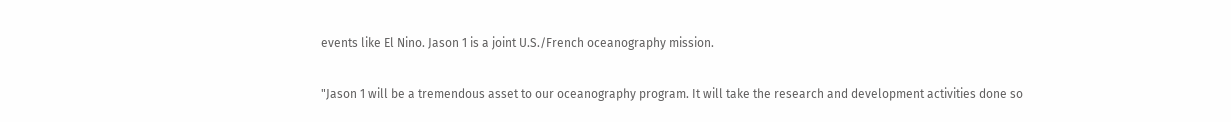events like El Nino. Jason 1 is a joint U.S./French oceanography mission.

"Jason 1 will be a tremendous asset to our oceanography program. It will take the research and development activities done so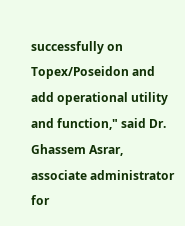successfully on Topex/Poseidon and add operational utility and function," said Dr. Ghassem Asrar, associate administrator for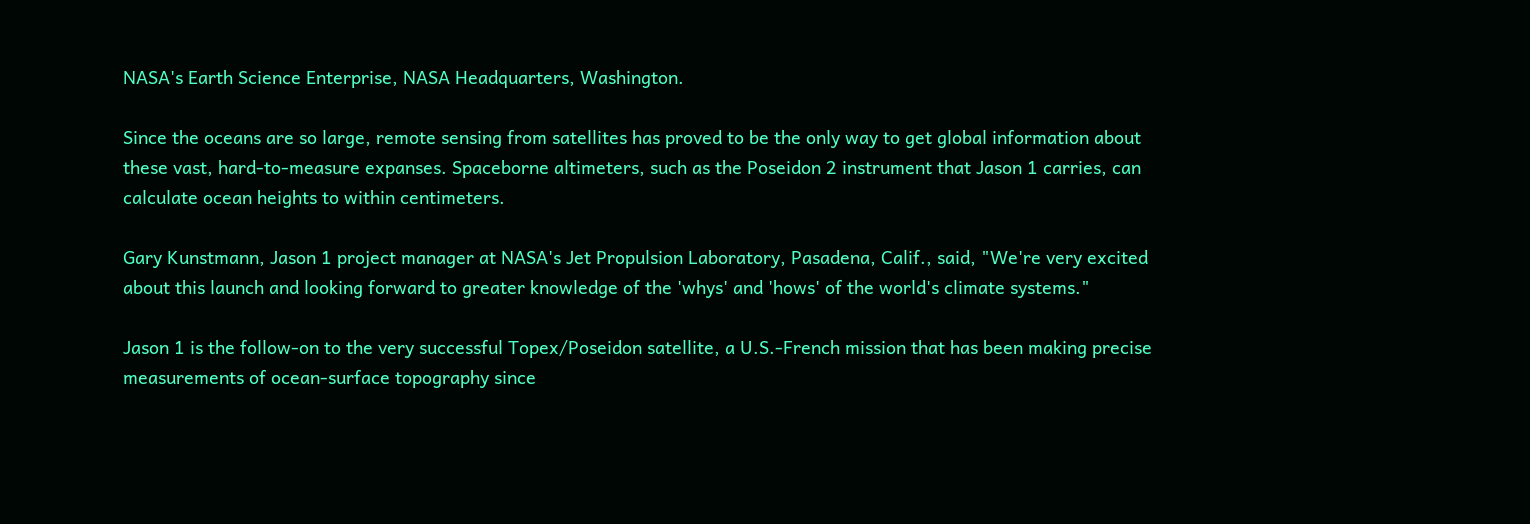NASA's Earth Science Enterprise, NASA Headquarters, Washington.

Since the oceans are so large, remote sensing from satellites has proved to be the only way to get global information about these vast, hard-to-measure expanses. Spaceborne altimeters, such as the Poseidon 2 instrument that Jason 1 carries, can calculate ocean heights to within centimeters.

Gary Kunstmann, Jason 1 project manager at NASA's Jet Propulsion Laboratory, Pasadena, Calif., said, "We're very excited about this launch and looking forward to greater knowledge of the 'whys' and 'hows' of the world's climate systems."

Jason 1 is the follow-on to the very successful Topex/Poseidon satellite, a U.S.-French mission that has been making precise measurements of ocean-surface topography since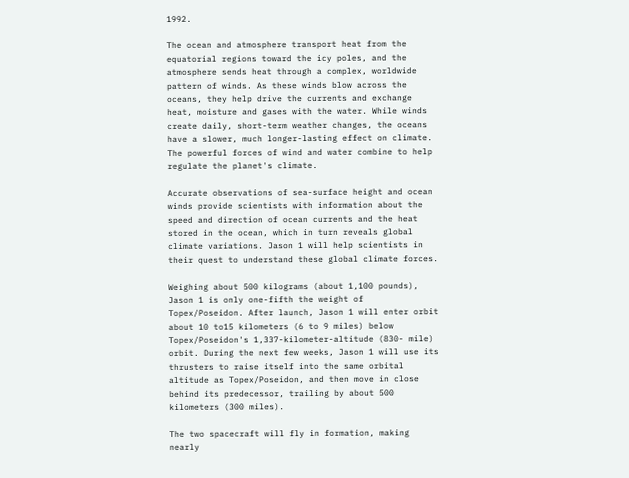1992.

The ocean and atmosphere transport heat from the equatorial regions toward the icy poles, and the atmosphere sends heat through a complex, worldwide pattern of winds. As these winds blow across the oceans, they help drive the currents and exchange heat, moisture and gases with the water. While winds create daily, short-term weather changes, the oceans have a slower, much longer-lasting effect on climate. The powerful forces of wind and water combine to help regulate the planet's climate.

Accurate observations of sea-surface height and ocean winds provide scientists with information about the speed and direction of ocean currents and the heat stored in the ocean, which in turn reveals global climate variations. Jason 1 will help scientists in their quest to understand these global climate forces.

Weighing about 500 kilograms (about 1,100 pounds), Jason 1 is only one-fifth the weight of Topex/Poseidon. After launch, Jason 1 will enter orbit about 10 to15 kilometers (6 to 9 miles) below Topex/Poseidon's 1,337-kilometer-altitude (830- mile) orbit. During the next few weeks, Jason 1 will use its thrusters to raise itself into the same orbital altitude as Topex/Poseidon, and then move in close behind its predecessor, trailing by about 500 kilometers (300 miles).

The two spacecraft will fly in formation, making nearly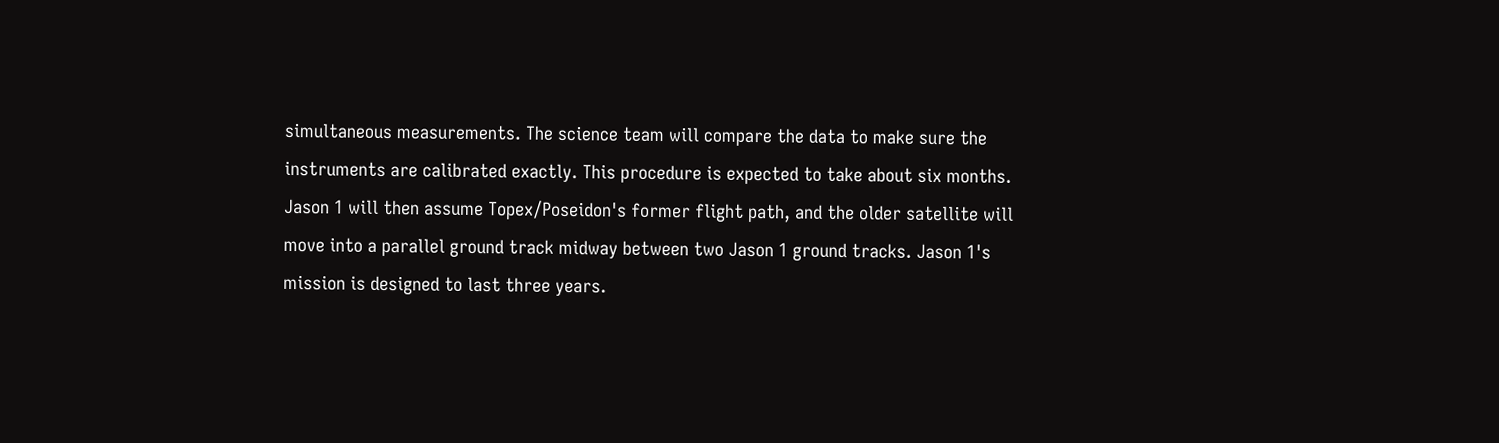simultaneous measurements. The science team will compare the data to make sure the instruments are calibrated exactly. This procedure is expected to take about six months. Jason 1 will then assume Topex/Poseidon's former flight path, and the older satellite will move into a parallel ground track midway between two Jason 1 ground tracks. Jason 1's mission is designed to last three years.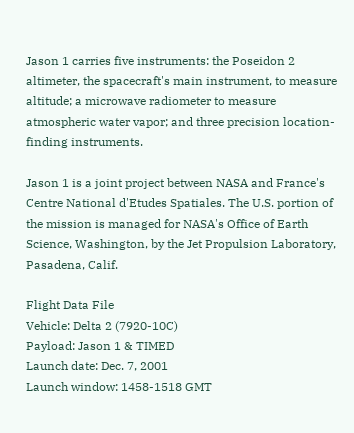Jason 1 carries five instruments: the Poseidon 2 altimeter, the spacecraft's main instrument, to measure altitude; a microwave radiometer to measure atmospheric water vapor; and three precision location-finding instruments.

Jason 1 is a joint project between NASA and France's Centre National d'Etudes Spatiales. The U.S. portion of the mission is managed for NASA's Office of Earth Science, Washington, by the Jet Propulsion Laboratory, Pasadena, Calif.

Flight Data File
Vehicle: Delta 2 (7920-10C)
Payload: Jason 1 & TIMED
Launch date: Dec. 7, 2001
Launch window: 1458-1518 GMT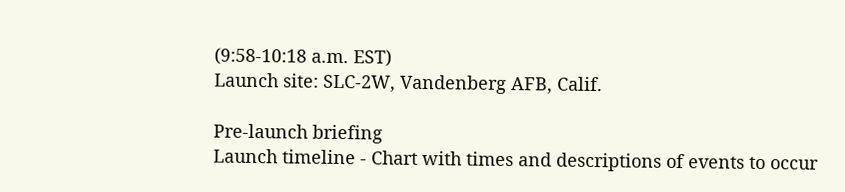(9:58-10:18 a.m. EST)
Launch site: SLC-2W, Vandenberg AFB, Calif.

Pre-launch briefing
Launch timeline - Chart with times and descriptions of events to occur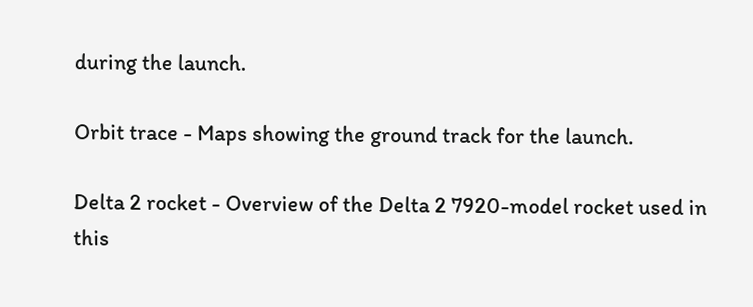during the launch.

Orbit trace - Maps showing the ground track for the launch.

Delta 2 rocket - Overview of the Delta 2 7920-model rocket used in this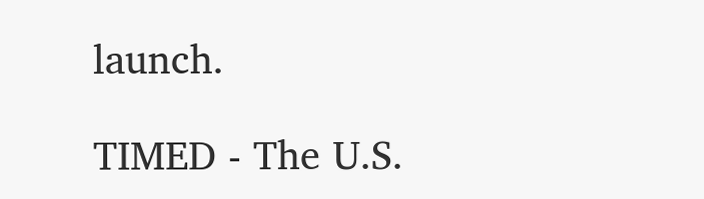launch.

TIMED - The U.S.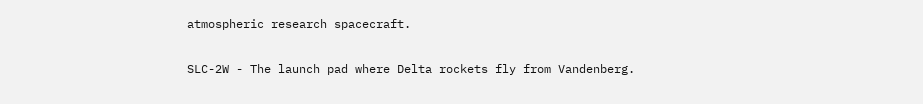atmospheric research spacecraft.

SLC-2W - The launch pad where Delta rockets fly from Vandenberg.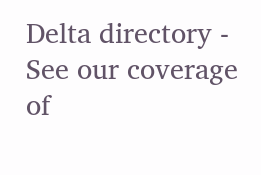Delta directory - See our coverage of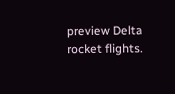preview Delta rocket flights.